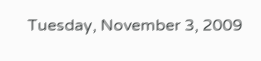Tuesday, November 3, 2009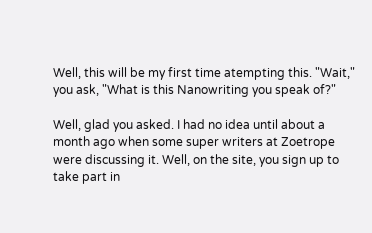Well, this will be my first time atempting this. "Wait," you ask, "What is this Nanowriting you speak of?"

Well, glad you asked. I had no idea until about a month ago when some super writers at Zoetrope were discussing it. Well, on the site, you sign up to take part in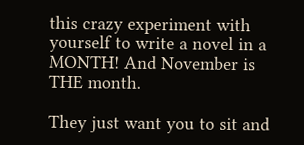this crazy experiment with yourself to write a novel in a MONTH! And November is THE month.

They just want you to sit and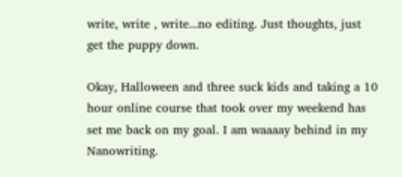write, write , write...no editing. Just thoughts, just get the puppy down.

Okay, Halloween and three suck kids and taking a 10 hour online course that took over my weekend has set me back on my goal. I am waaaay behind in my Nanowriting.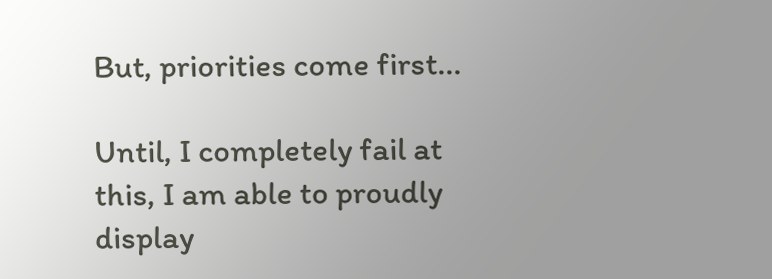But, priorities come first...

Until, I completely fail at this, I am able to proudly display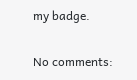my badge.

No comments: